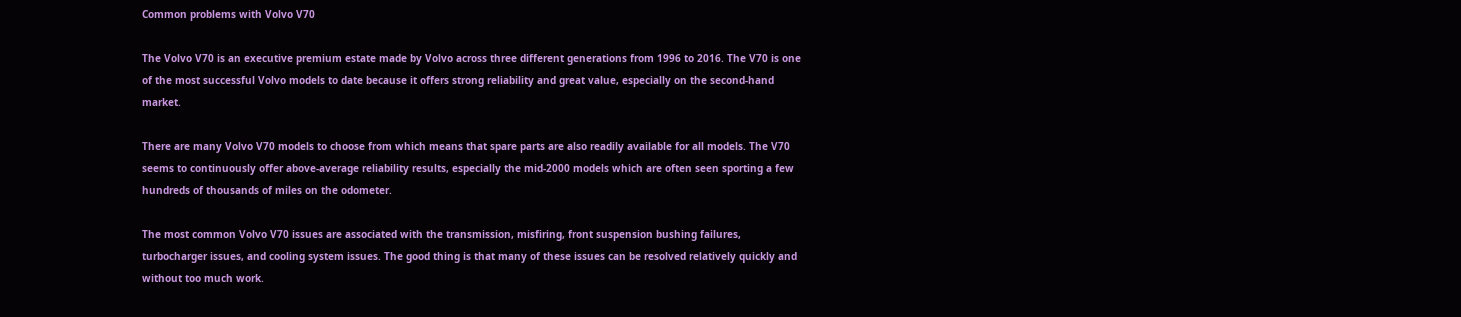Common problems with Volvo V70

The Volvo V70 is an executive premium estate made by Volvo across three different generations from 1996 to 2016. The V70 is one of the most successful Volvo models to date because it offers strong reliability and great value, especially on the second-hand market.

There are many Volvo V70 models to choose from which means that spare parts are also readily available for all models. The V70 seems to continuously offer above-average reliability results, especially the mid-2000 models which are often seen sporting a few hundreds of thousands of miles on the odometer.

The most common Volvo V70 issues are associated with the transmission, misfiring, front suspension bushing failures, turbocharger issues, and cooling system issues. The good thing is that many of these issues can be resolved relatively quickly and without too much work.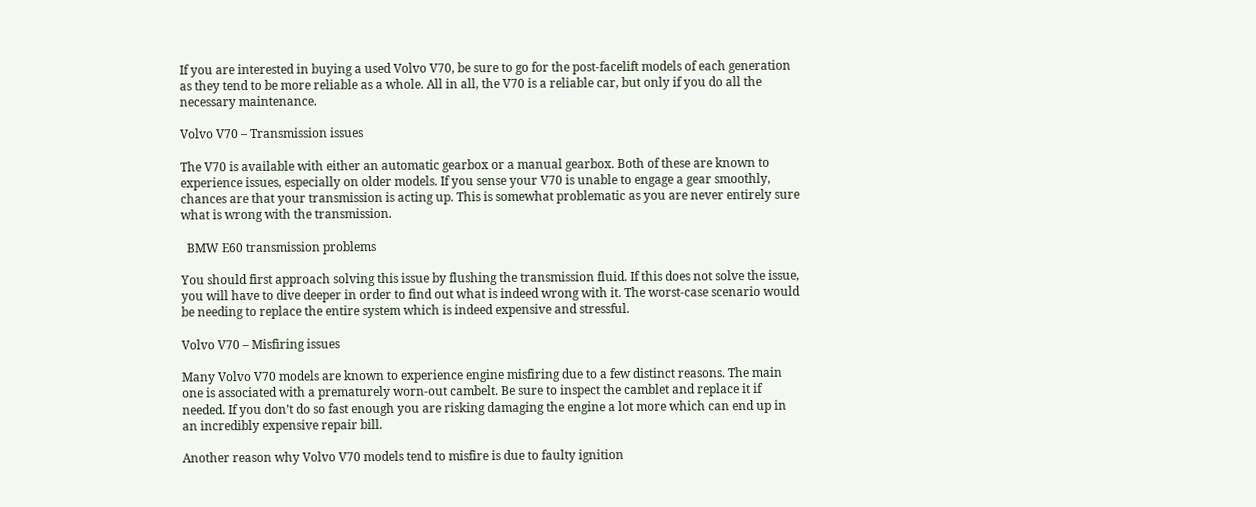If you are interested in buying a used Volvo V70, be sure to go for the post-facelift models of each generation as they tend to be more reliable as a whole. All in all, the V70 is a reliable car, but only if you do all the necessary maintenance.

Volvo V70 – Transmission issues

The V70 is available with either an automatic gearbox or a manual gearbox. Both of these are known to experience issues, especially on older models. If you sense your V70 is unable to engage a gear smoothly, chances are that your transmission is acting up. This is somewhat problematic as you are never entirely sure what is wrong with the transmission.

  BMW E60 transmission problems

You should first approach solving this issue by flushing the transmission fluid. If this does not solve the issue, you will have to dive deeper in order to find out what is indeed wrong with it. The worst-case scenario would be needing to replace the entire system which is indeed expensive and stressful.

Volvo V70 – Misfiring issues

Many Volvo V70 models are known to experience engine misfiring due to a few distinct reasons. The main one is associated with a prematurely worn-out cambelt. Be sure to inspect the camblet and replace it if needed. If you don’t do so fast enough you are risking damaging the engine a lot more which can end up in an incredibly expensive repair bill.

Another reason why Volvo V70 models tend to misfire is due to faulty ignition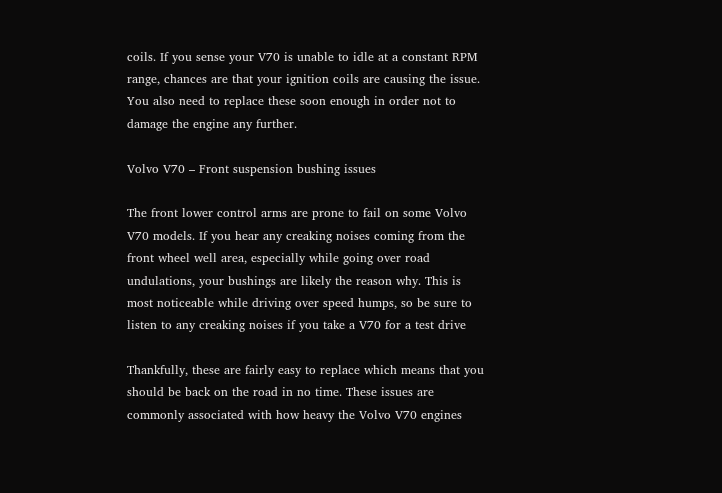coils. If you sense your V70 is unable to idle at a constant RPM range, chances are that your ignition coils are causing the issue. You also need to replace these soon enough in order not to damage the engine any further.

Volvo V70 – Front suspension bushing issues

The front lower control arms are prone to fail on some Volvo V70 models. If you hear any creaking noises coming from the front wheel well area, especially while going over road undulations, your bushings are likely the reason why. This is most noticeable while driving over speed humps, so be sure to listen to any creaking noises if you take a V70 for a test drive

Thankfully, these are fairly easy to replace which means that you should be back on the road in no time. These issues are commonly associated with how heavy the Volvo V70 engines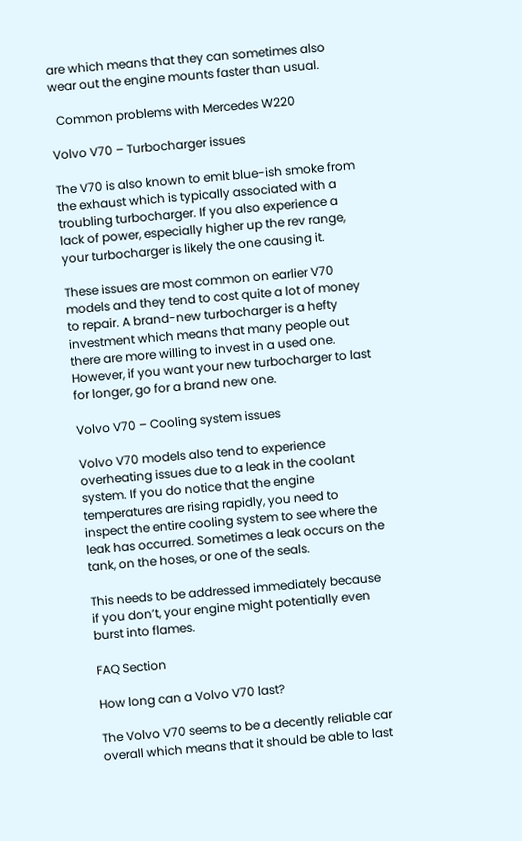are which means that they can sometimes also wear out the engine mounts faster than usual.

  Common problems with Mercedes W220

Volvo V70 – Turbocharger issues

The V70 is also known to emit blue-ish smoke from the exhaust which is typically associated with a troubling turbocharger. If you also experience a lack of power, especially higher up the rev range, your turbocharger is likely the one causing it.

These issues are most common on earlier V70 models and they tend to cost quite a lot of money to repair. A brand-new turbocharger is a hefty investment which means that many people out there are more willing to invest in a used one. However, if you want your new turbocharger to last for longer, go for a brand new one.

Volvo V70 – Cooling system issues

Volvo V70 models also tend to experience overheating issues due to a leak in the coolant system. If you do notice that the engine temperatures are rising rapidly, you need to inspect the entire cooling system to see where the leak has occurred. Sometimes a leak occurs on the tank, on the hoses, or one of the seals.

This needs to be addressed immediately because if you don’t, your engine might potentially even burst into flames.

FAQ Section

How long can a Volvo V70 last?

The Volvo V70 seems to be a decently reliable car overall which means that it should be able to last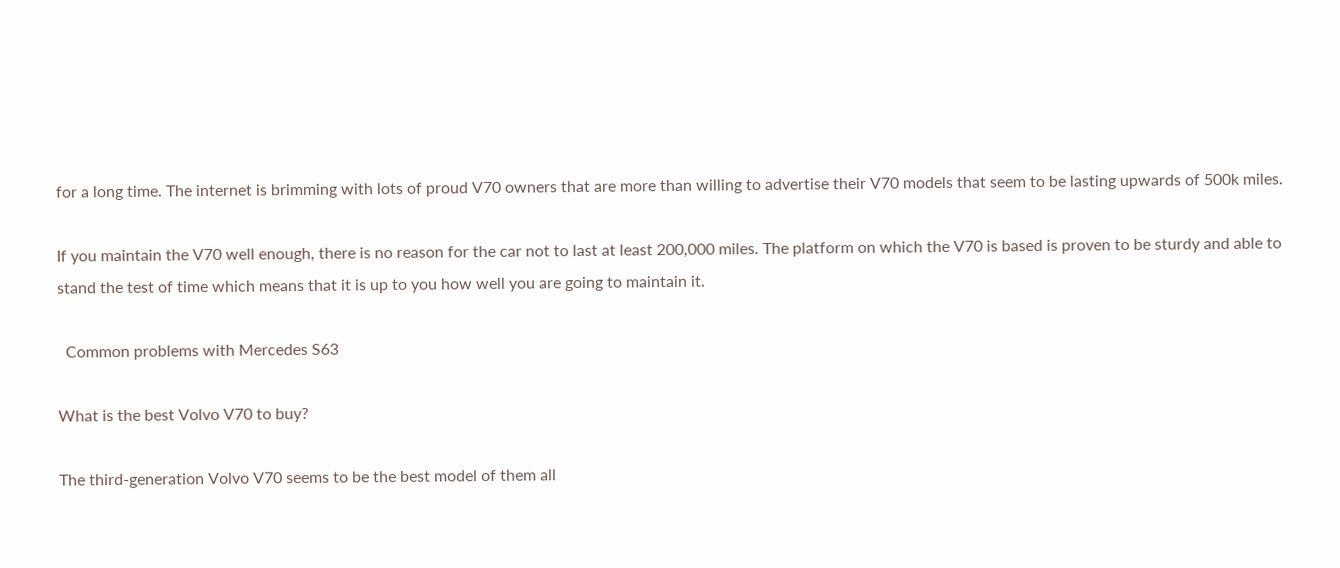for a long time. The internet is brimming with lots of proud V70 owners that are more than willing to advertise their V70 models that seem to be lasting upwards of 500k miles.

If you maintain the V70 well enough, there is no reason for the car not to last at least 200,000 miles. The platform on which the V70 is based is proven to be sturdy and able to stand the test of time which means that it is up to you how well you are going to maintain it.

  Common problems with Mercedes S63

What is the best Volvo V70 to buy?

The third-generation Volvo V70 seems to be the best model of them all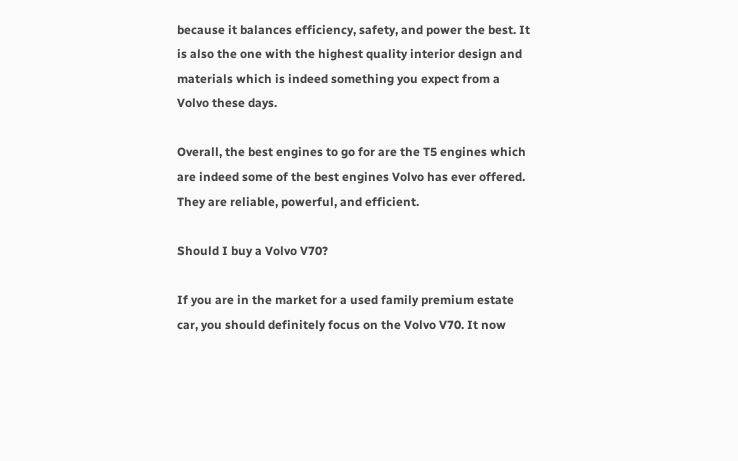because it balances efficiency, safety, and power the best. It is also the one with the highest quality interior design and materials which is indeed something you expect from a Volvo these days.

Overall, the best engines to go for are the T5 engines which are indeed some of the best engines Volvo has ever offered. They are reliable, powerful, and efficient.

Should I buy a Volvo V70?

If you are in the market for a used family premium estate car, you should definitely focus on the Volvo V70. It now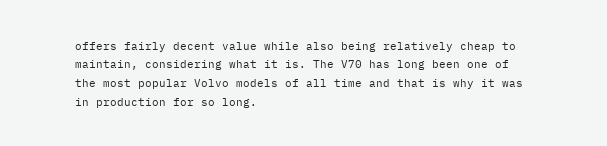offers fairly decent value while also being relatively cheap to maintain, considering what it is. The V70 has long been one of the most popular Volvo models of all time and that is why it was in production for so long.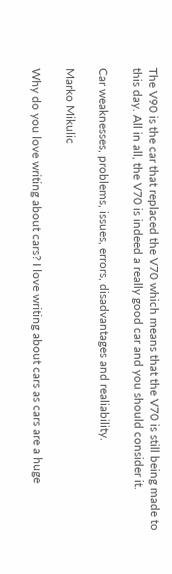The V90 is the car that replaced the V70 which means that the V70 is still being made to this day. All in all, the V70 is indeed a really good car and you should consider it.

Car weaknesses, problems, issues, errors, disadvantages and realiability.

Marko Mikulic

Why do you love writing about cars? I love writing about cars as cars are a huge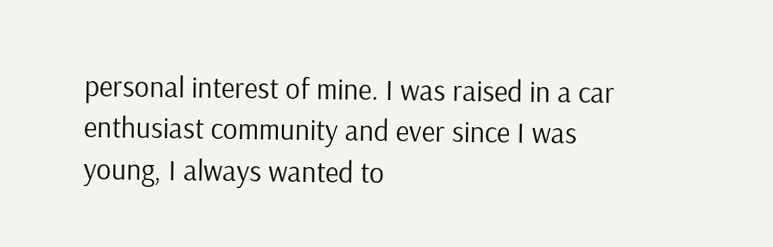personal interest of mine. I was raised in a car enthusiast community and ever since I was young, I always wanted to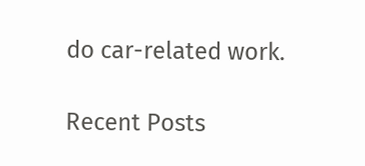do car-related work.

Recent Posts